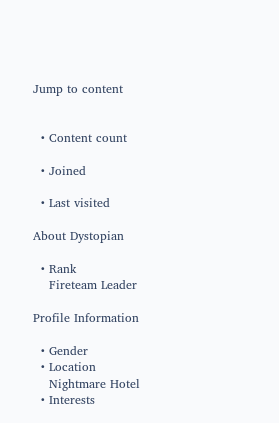Jump to content


  • Content count

  • Joined

  • Last visited

About Dystopian

  • Rank
    Fireteam Leader

Profile Information

  • Gender
  • Location
    Nightmare Hotel
  • Interests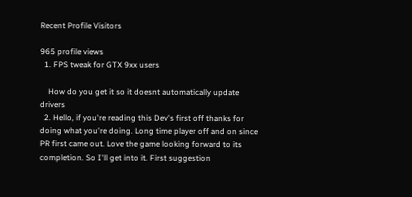Recent Profile Visitors

965 profile views
  1. FPS tweak for GTX 9xx users

    How do you get it so it doesnt automatically update drivers
  2. Hello, if you're reading this Dev's first off thanks for doing what you're doing. Long time player off and on since PR first came out. Love the game looking forward to its completion. So I'll get into it. First suggestion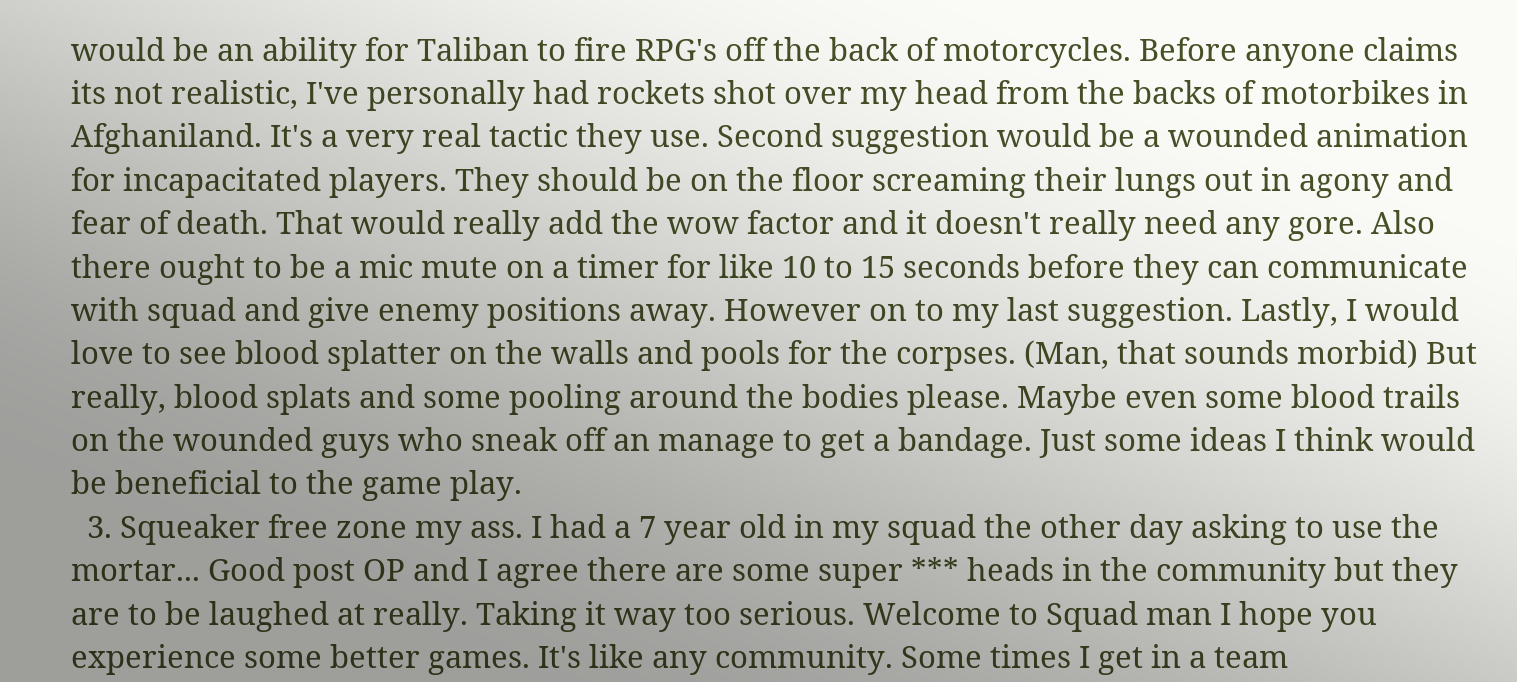would be an ability for Taliban to fire RPG's off the back of motorcycles. Before anyone claims its not realistic, I've personally had rockets shot over my head from the backs of motorbikes in Afghaniland. It's a very real tactic they use. Second suggestion would be a wounded animation for incapacitated players. They should be on the floor screaming their lungs out in agony and fear of death. That would really add the wow factor and it doesn't really need any gore. Also there ought to be a mic mute on a timer for like 10 to 15 seconds before they can communicate with squad and give enemy positions away. However on to my last suggestion. Lastly, I would love to see blood splatter on the walls and pools for the corpses. (Man, that sounds morbid) But really, blood splats and some pooling around the bodies please. Maybe even some blood trails on the wounded guys who sneak off an manage to get a bandage. Just some ideas I think would be beneficial to the game play.
  3. Squeaker free zone my ass. I had a 7 year old in my squad the other day asking to use the mortar... Good post OP and I agree there are some super *** heads in the community but they are to be laughed at really. Taking it way too serious. Welcome to Squad man I hope you experience some better games. It's like any community. Some times I get in a team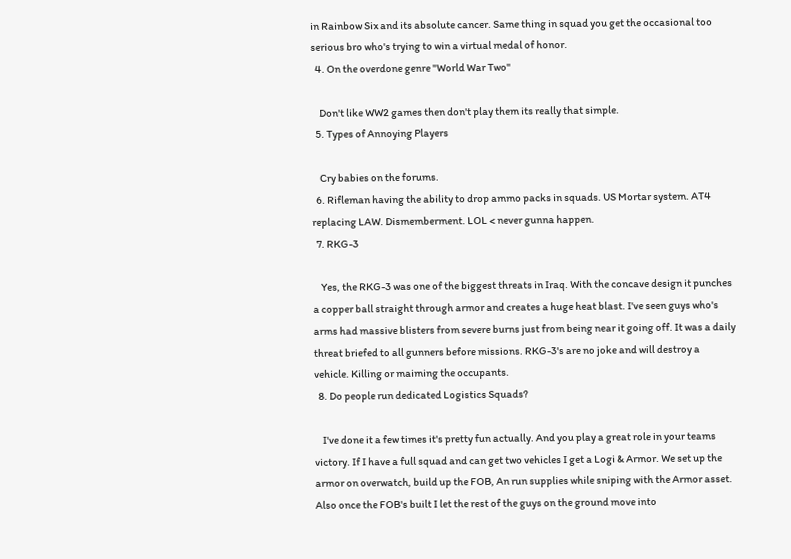in Rainbow Six and its absolute cancer. Same thing in squad you get the occasional too serious bro who's trying to win a virtual medal of honor.
  4. On the overdone genre "World War Two"

    Don't like WW2 games then don't play them its really that simple.
  5. Types of Annoying Players

    Cry babies on the forums.
  6. Rifleman having the ability to drop ammo packs in squads. US Mortar system. AT4 replacing LAW. Dismemberment. LOL < never gunna happen.
  7. RKG-3

    Yes, the RKG-3 was one of the biggest threats in Iraq. With the concave design it punches a copper ball straight through armor and creates a huge heat blast. I've seen guys who's arms had massive blisters from severe burns just from being near it going off. It was a daily threat briefed to all gunners before missions. RKG-3's are no joke and will destroy a vehicle. Killing or maiming the occupants.
  8. Do people run dedicated Logistics Squads?

    I've done it a few times it's pretty fun actually. And you play a great role in your teams victory. If I have a full squad and can get two vehicles I get a Logi & Armor. We set up the armor on overwatch, build up the FOB, An run supplies while sniping with the Armor asset. Also once the FOB's built I let the rest of the guys on the ground move into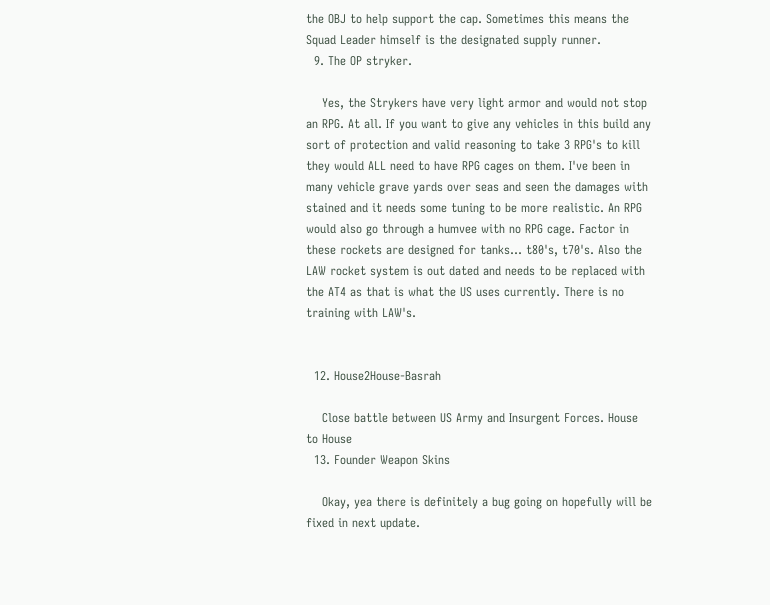the OBJ to help support the cap. Sometimes this means the Squad Leader himself is the designated supply runner.
  9. The OP stryker.

    Yes, the Strykers have very light armor and would not stop an RPG. At all. If you want to give any vehicles in this build any sort of protection and valid reasoning to take 3 RPG's to kill they would ALL need to have RPG cages on them. I've been in many vehicle grave yards over seas and seen the damages with stained and it needs some tuning to be more realistic. An RPG would also go through a humvee with no RPG cage. Factor in these rockets are designed for tanks... t80's, t70's. Also the LAW rocket system is out dated and needs to be replaced with the AT4 as that is what the US uses currently. There is no training with LAW's.


  12. House2House-Basrah

    Close battle between US Army and Insurgent Forces. House to House
  13. Founder Weapon Skins

    Okay, yea there is definitely a bug going on hopefully will be fixed in next update.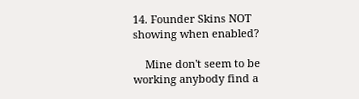14. Founder Skins NOT showing when enabled?

    Mine don't seem to be working anybody find a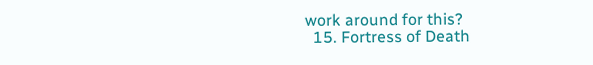work around for this?
  15. Fortress of Death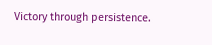Victory through persistence.